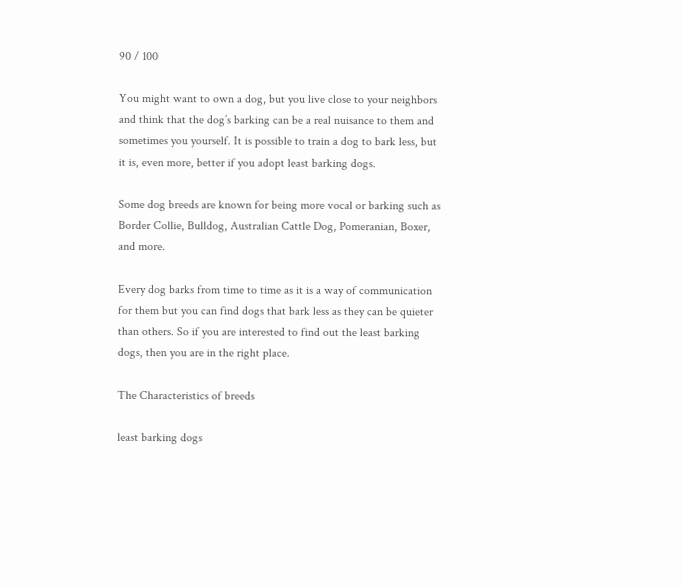90 / 100

You might want to own a dog, but you live close to your neighbors and think that the dog’s barking can be a real nuisance to them and sometimes you yourself. It is possible to train a dog to bark less, but it is, even more, better if you adopt least barking dogs.

Some dog breeds are known for being more vocal or barking such as Border Collie, Bulldog, Australian Cattle Dog, Pomeranian, Boxer, and more.

Every dog barks from time to time as it is a way of communication for them but you can find dogs that bark less as they can be quieter than others. So if you are interested to find out the least barking dogs, then you are in the right place.

The Characteristics of breeds

least barking dogs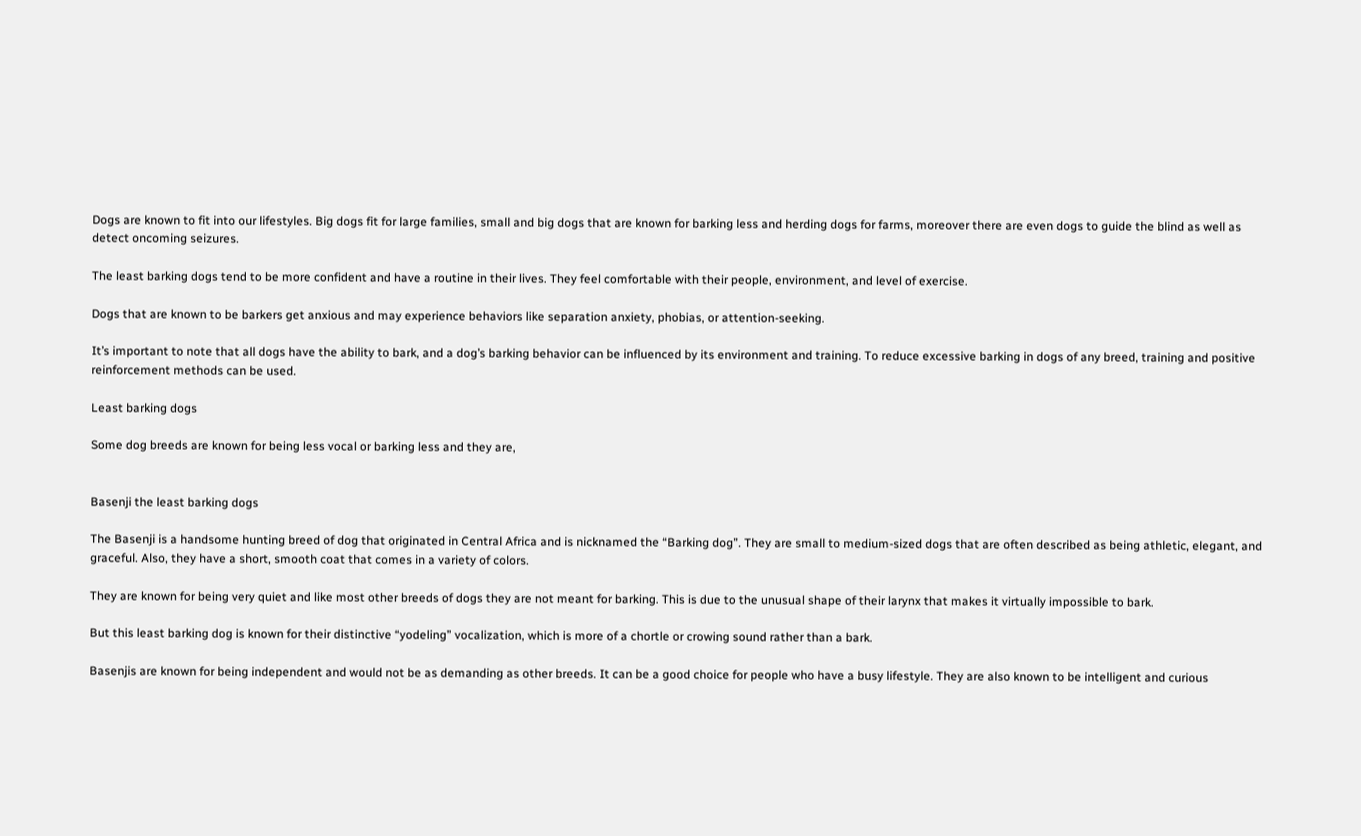Dogs are known to fit into our lifestyles. Big dogs fit for large families, small and big dogs that are known for barking less and herding dogs for farms, moreover there are even dogs to guide the blind as well as detect oncoming seizures.

The least barking dogs tend to be more confident and have a routine in their lives. They feel comfortable with their people, environment, and level of exercise.

Dogs that are known to be barkers get anxious and may experience behaviors like separation anxiety, phobias, or attention-seeking.

It’s important to note that all dogs have the ability to bark, and a dog’s barking behavior can be influenced by its environment and training. To reduce excessive barking in dogs of any breed, training and positive reinforcement methods can be used.

Least barking dogs

Some dog breeds are known for being less vocal or barking less and they are,


Basenji the least barking dogs

The Basenji is a handsome hunting breed of dog that originated in Central Africa and is nicknamed the “Barking dog”. They are small to medium-sized dogs that are often described as being athletic, elegant, and graceful. Also, they have a short, smooth coat that comes in a variety of colors.

They are known for being very quiet and like most other breeds of dogs they are not meant for barking. This is due to the unusual shape of their larynx that makes it virtually impossible to bark.

But this least barking dog is known for their distinctive “yodeling” vocalization, which is more of a chortle or crowing sound rather than a bark.

Basenjis are known for being independent and would not be as demanding as other breeds. It can be a good choice for people who have a busy lifestyle. They are also known to be intelligent and curious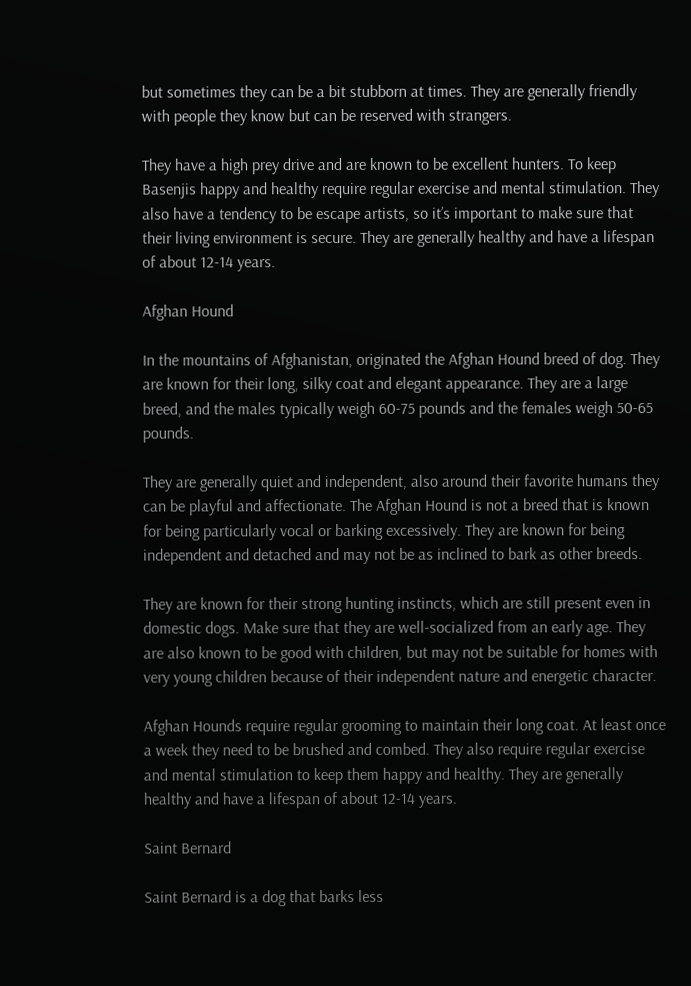but sometimes they can be a bit stubborn at times. They are generally friendly with people they know but can be reserved with strangers.

They have a high prey drive and are known to be excellent hunters. To keep Basenjis happy and healthy require regular exercise and mental stimulation. They also have a tendency to be escape artists, so it’s important to make sure that their living environment is secure. They are generally healthy and have a lifespan of about 12-14 years.

Afghan Hound

In the mountains of Afghanistan, originated the Afghan Hound breed of dog. They are known for their long, silky coat and elegant appearance. They are a large breed, and the males typically weigh 60-75 pounds and the females weigh 50-65 pounds.

They are generally quiet and independent, also around their favorite humans they can be playful and affectionate. The Afghan Hound is not a breed that is known for being particularly vocal or barking excessively. They are known for being independent and detached and may not be as inclined to bark as other breeds.

They are known for their strong hunting instincts, which are still present even in domestic dogs. Make sure that they are well-socialized from an early age. They are also known to be good with children, but may not be suitable for homes with very young children because of their independent nature and energetic character.

Afghan Hounds require regular grooming to maintain their long coat. At least once a week they need to be brushed and combed. They also require regular exercise and mental stimulation to keep them happy and healthy. They are generally healthy and have a lifespan of about 12-14 years.

Saint Bernard

Saint Bernard is a dog that barks less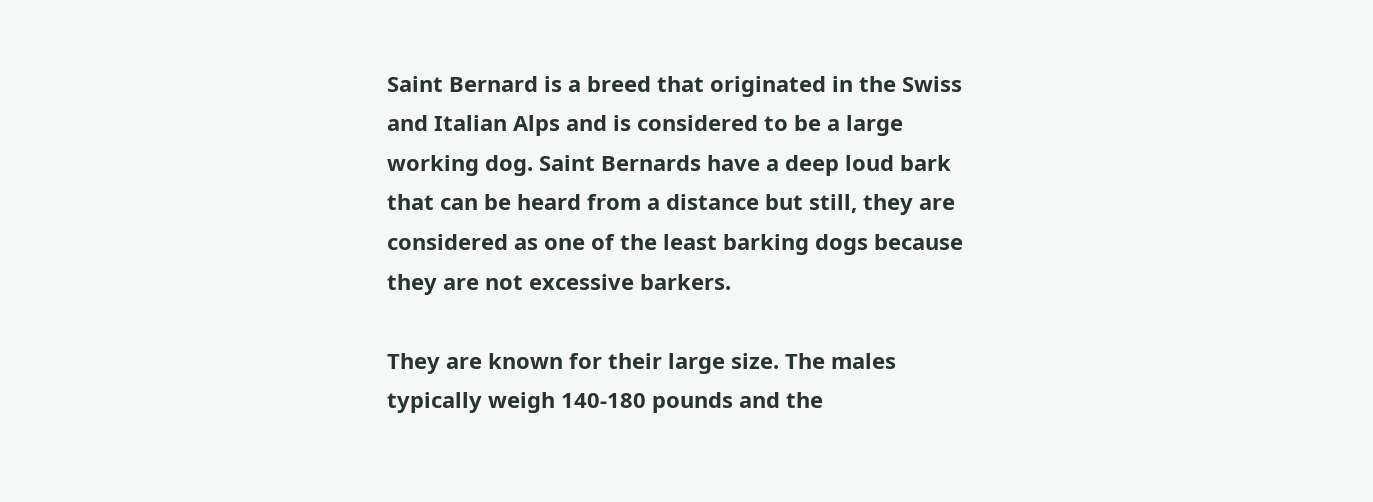Saint Bernard is a breed that originated in the Swiss and Italian Alps and is considered to be a large working dog. Saint Bernards have a deep loud bark that can be heard from a distance but still, they are considered as one of the least barking dogs because they are not excessive barkers.

They are known for their large size. The males typically weigh 140-180 pounds and the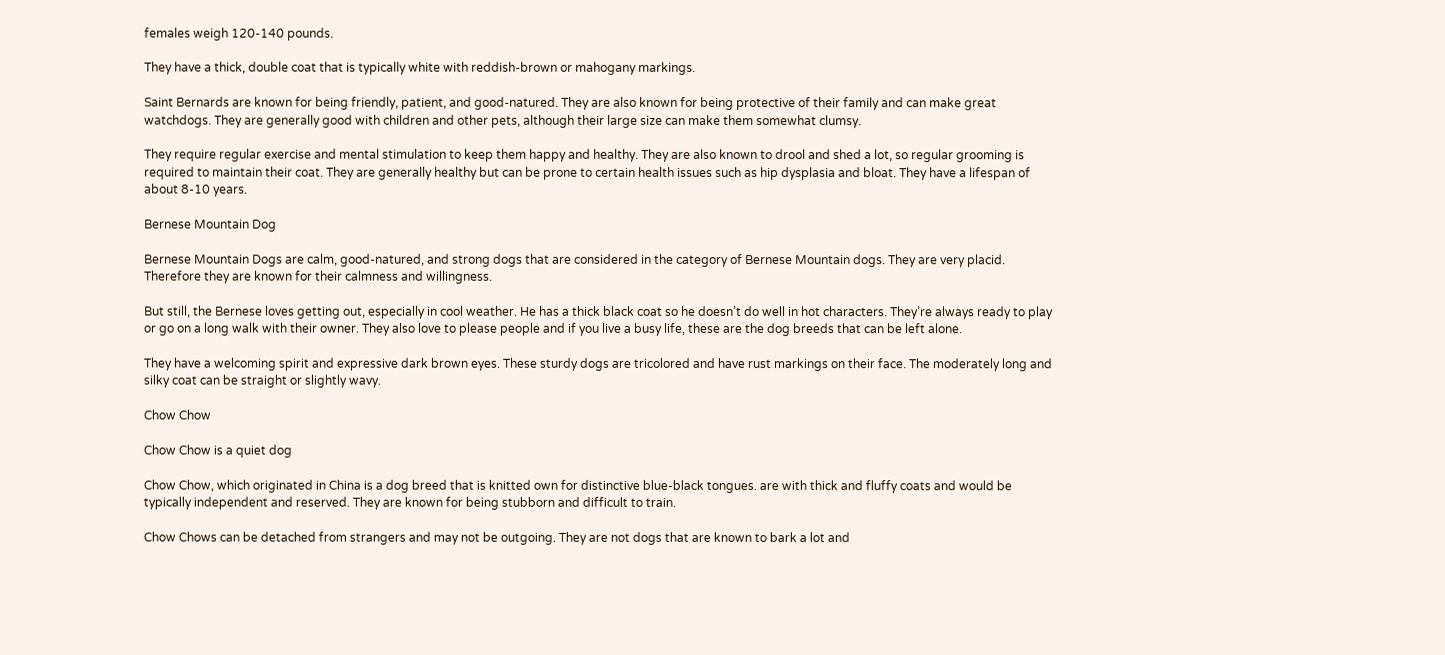females weigh 120-140 pounds.

They have a thick, double coat that is typically white with reddish-brown or mahogany markings.

Saint Bernards are known for being friendly, patient, and good-natured. They are also known for being protective of their family and can make great watchdogs. They are generally good with children and other pets, although their large size can make them somewhat clumsy.

They require regular exercise and mental stimulation to keep them happy and healthy. They are also known to drool and shed a lot, so regular grooming is required to maintain their coat. They are generally healthy but can be prone to certain health issues such as hip dysplasia and bloat. They have a lifespan of about 8-10 years.

Bernese Mountain Dog

Bernese Mountain Dogs are calm, good-natured, and strong dogs that are considered in the category of Bernese Mountain dogs. They are very placid. Therefore they are known for their calmness and willingness.

But still, the Bernese loves getting out, especially in cool weather. He has a thick black coat so he doesn’t do well in hot characters. They’re always ready to play or go on a long walk with their owner. They also love to please people and if you live a busy life, these are the dog breeds that can be left alone.

They have a welcoming spirit and expressive dark brown eyes. These sturdy dogs are tricolored and have rust markings on their face. The moderately long and silky coat can be straight or slightly wavy.

Chow Chow

Chow Chow is a quiet dog

Chow Chow, which originated in China is a dog breed that is knitted own for distinctive blue-black tongues. are with thick and fluffy coats and would be typically independent and reserved. They are known for being stubborn and difficult to train.

Chow Chows can be detached from strangers and may not be outgoing. They are not dogs that are known to bark a lot and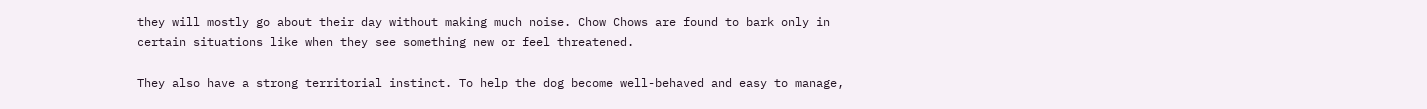they will mostly go about their day without making much noise. Chow Chows are found to bark only in certain situations like when they see something new or feel threatened.

They also have a strong territorial instinct. To help the dog become well-behaved and easy to manage,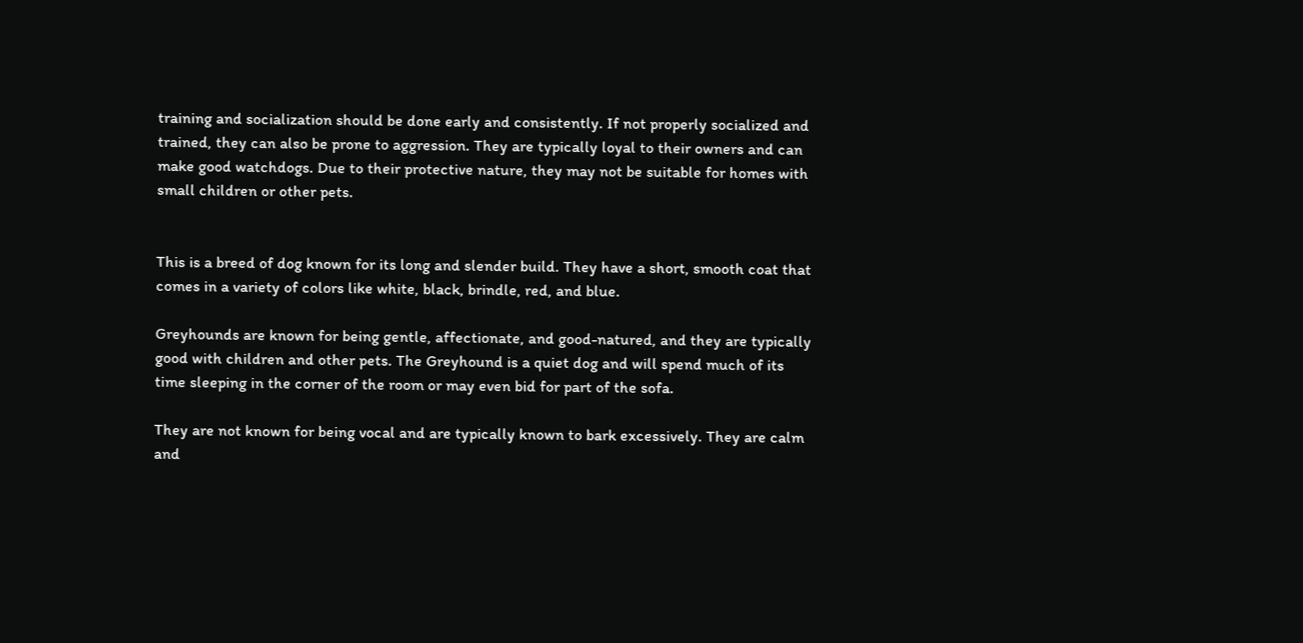training and socialization should be done early and consistently. If not properly socialized and trained, they can also be prone to aggression. They are typically loyal to their owners and can make good watchdogs. Due to their protective nature, they may not be suitable for homes with small children or other pets.


This is a breed of dog known for its long and slender build. They have a short, smooth coat that comes in a variety of colors like white, black, brindle, red, and blue.

Greyhounds are known for being gentle, affectionate, and good-natured, and they are typically good with children and other pets. The Greyhound is a quiet dog and will spend much of its time sleeping in the corner of the room or may even bid for part of the sofa.

They are not known for being vocal and are typically known to bark excessively. They are calm and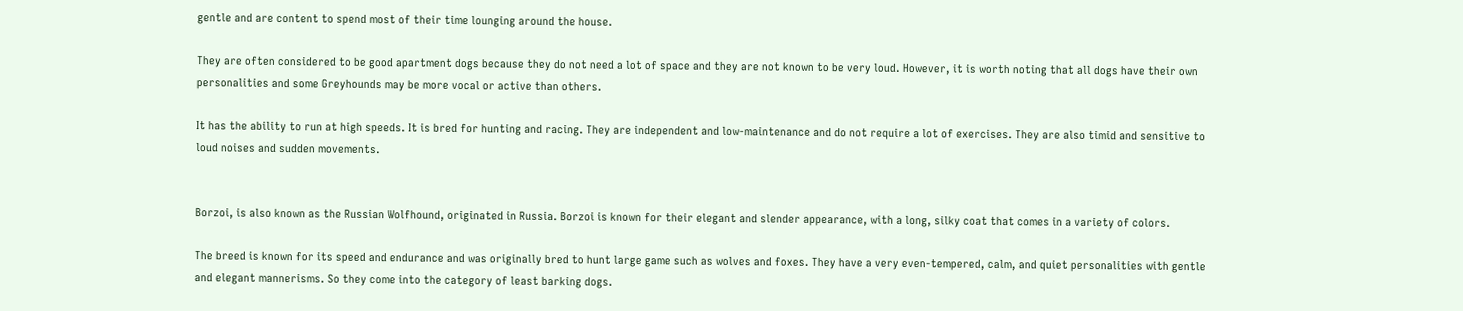gentle and are content to spend most of their time lounging around the house.

They are often considered to be good apartment dogs because they do not need a lot of space and they are not known to be very loud. However, it is worth noting that all dogs have their own personalities and some Greyhounds may be more vocal or active than others.

It has the ability to run at high speeds. It is bred for hunting and racing. They are independent and low-maintenance and do not require a lot of exercises. They are also timid and sensitive to loud noises and sudden movements.


Borzoi, is also known as the Russian Wolfhound, originated in Russia. Borzoi is known for their elegant and slender appearance, with a long, silky coat that comes in a variety of colors.

The breed is known for its speed and endurance and was originally bred to hunt large game such as wolves and foxes. They have a very even-tempered, calm, and quiet personalities with gentle and elegant mannerisms. So they come into the category of least barking dogs.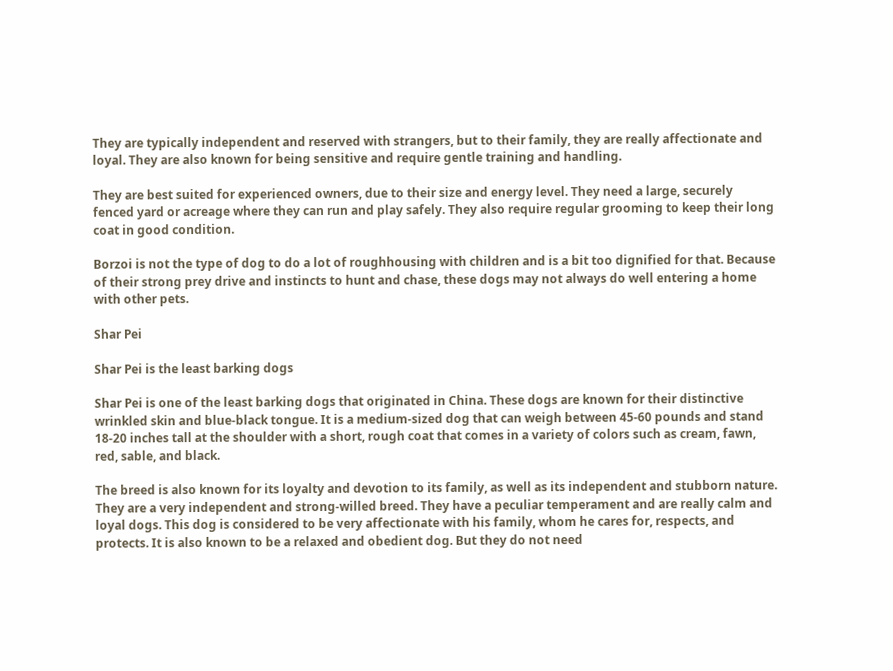They are typically independent and reserved with strangers, but to their family, they are really affectionate and loyal. They are also known for being sensitive and require gentle training and handling.

They are best suited for experienced owners, due to their size and energy level. They need a large, securely fenced yard or acreage where they can run and play safely. They also require regular grooming to keep their long coat in good condition.

Borzoi is not the type of dog to do a lot of roughhousing with children and is a bit too dignified for that. Because of their strong prey drive and instincts to hunt and chase, these dogs may not always do well entering a home with other pets.

Shar Pei

Shar Pei is the least barking dogs

Shar Pei is one of the least barking dogs that originated in China. These dogs are known for their distinctive wrinkled skin and blue-black tongue. It is a medium-sized dog that can weigh between 45-60 pounds and stand 18-20 inches tall at the shoulder with a short, rough coat that comes in a variety of colors such as cream, fawn, red, sable, and black.

The breed is also known for its loyalty and devotion to its family, as well as its independent and stubborn nature. They are a very independent and strong-willed breed. They have a peculiar temperament and are really calm and loyal dogs. This dog is considered to be very affectionate with his family, whom he cares for, respects, and protects. It is also known to be a relaxed and obedient dog. But they do not need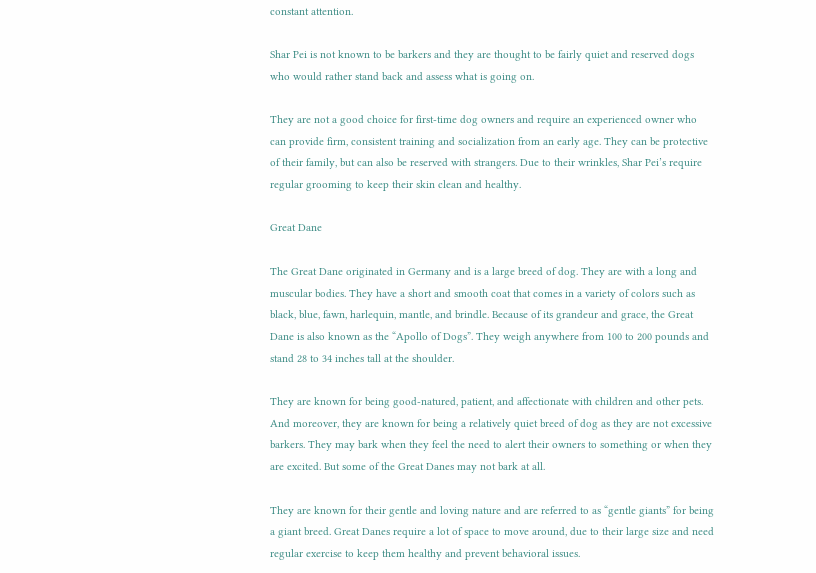constant attention.

Shar Pei is not known to be barkers and they are thought to be fairly quiet and reserved dogs who would rather stand back and assess what is going on.

They are not a good choice for first-time dog owners and require an experienced owner who can provide firm, consistent training and socialization from an early age. They can be protective of their family, but can also be reserved with strangers. Due to their wrinkles, Shar Pei’s require regular grooming to keep their skin clean and healthy.

Great Dane

The Great Dane originated in Germany and is a large breed of dog. They are with a long and muscular bodies. They have a short and smooth coat that comes in a variety of colors such as black, blue, fawn, harlequin, mantle, and brindle. Because of its grandeur and grace, the Great Dane is also known as the “Apollo of Dogs”. They weigh anywhere from 100 to 200 pounds and stand 28 to 34 inches tall at the shoulder.

They are known for being good-natured, patient, and affectionate with children and other pets. And moreover, they are known for being a relatively quiet breed of dog as they are not excessive barkers. They may bark when they feel the need to alert their owners to something or when they are excited. But some of the Great Danes may not bark at all.

They are known for their gentle and loving nature and are referred to as “gentle giants” for being a giant breed. Great Danes require a lot of space to move around, due to their large size and need regular exercise to keep them healthy and prevent behavioral issues.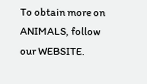To obtain more on ANIMALS, follow our WEBSITE.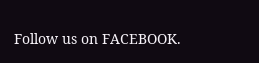Follow us on FACEBOOK.